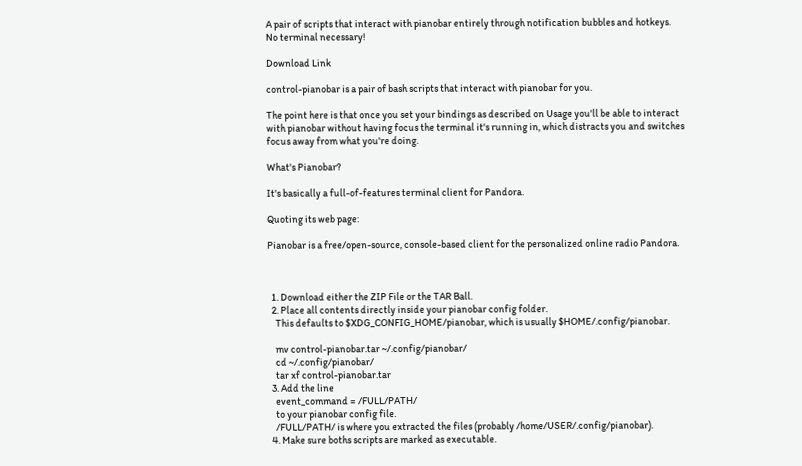A pair of scripts that interact with pianobar entirely through notification bubbles and hotkeys.
No terminal necessary!

Download Link

control-pianobar is a pair of bash scripts that interact with pianobar for you.

The point here is that once you set your bindings as described on Usage you'll be able to interact with pianobar without having focus the terminal it's running in, which distracts you and switches focus away from what you're doing.

What's Pianobar?

It's basically a full-of-features terminal client for Pandora.

Quoting its web page:

Pianobar is a free/open-source, console-based client for the personalized online radio Pandora.



  1. Download either the ZIP File or the TAR Ball.
  2. Place all contents directly inside your pianobar config folder.
    This defaults to $XDG_CONFIG_HOME/pianobar, which is usually $HOME/.config/pianobar.

    mv control-pianobar.tar ~/.config/pianobar/
    cd ~/.config/pianobar/
    tar xf control-pianobar.tar
  3. Add the line
    event_command = /FULL/PATH/
    to your pianobar config file.
    /FULL/PATH/ is where you extracted the files (probably /home/USER/.config/pianobar).
  4. Make sure boths scripts are marked as executable.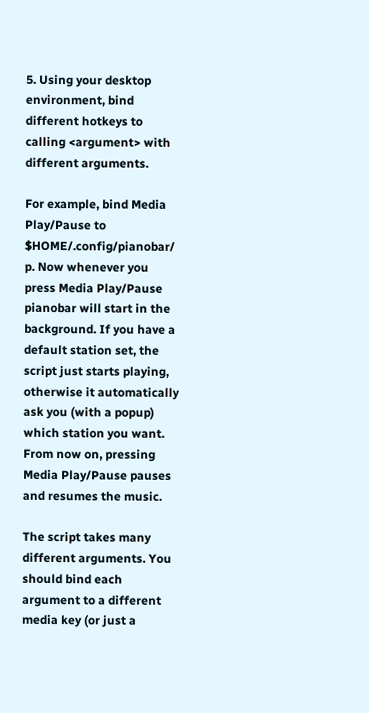5. Using your desktop environment, bind different hotkeys to calling <argument> with different arguments.

For example, bind Media Play/Pause to $HOME/.config/pianobar/ p. Now whenever you press Media Play/Pause pianobar will start in the background. If you have a default station set, the script just starts playing, otherwise it automatically ask you (with a popup) which station you want. From now on, pressing Media Play/Pause pauses and resumes the music.

The script takes many different arguments. You should bind each argument to a different media key (or just a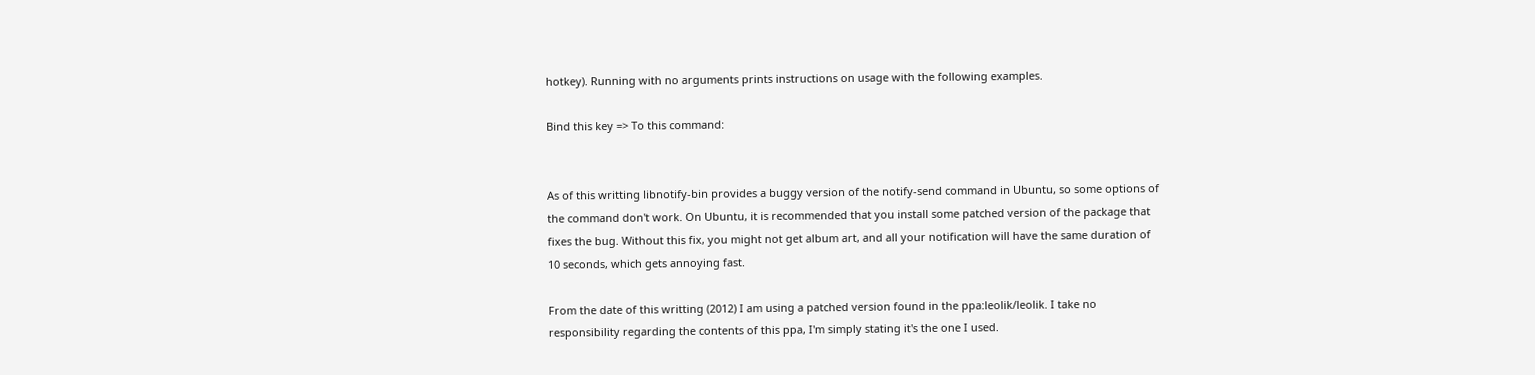hotkey). Running with no arguments prints instructions on usage with the following examples.

Bind this key => To this command:


As of this writting libnotify-bin provides a buggy version of the notify-send command in Ubuntu, so some options of the command don't work. On Ubuntu, it is recommended that you install some patched version of the package that fixes the bug. Without this fix, you might not get album art, and all your notification will have the same duration of 10 seconds, which gets annoying fast.

From the date of this writting (2012) I am using a patched version found in the ppa:leolik/leolik. I take no responsibility regarding the contents of this ppa, I'm simply stating it's the one I used.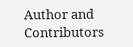Author and Contributors